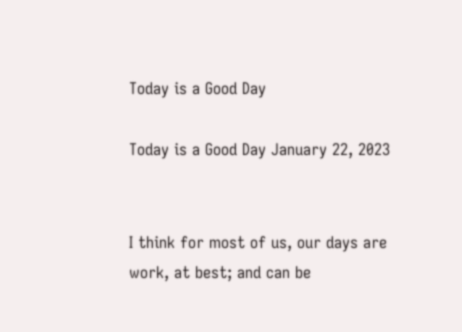Today is a Good Day

Today is a Good Day January 22, 2023


I think for most of us, our days are work, at best; and can be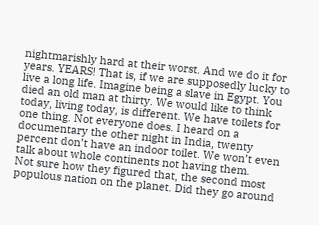nightmarishly hard at their worst. And we do it for years. YEARS! That is, if we are supposedly lucky to live a long life. Imagine being a slave in Egypt. You died an old man at thirty. We would like to think today, living today, is different. We have toilets for one thing. Not everyone does. I heard on a documentary the other night in India, twenty percent don’t have an indoor toilet. We won’t even talk about whole continents not having them.
Not sure how they figured that, the second most populous nation on the planet. Did they go around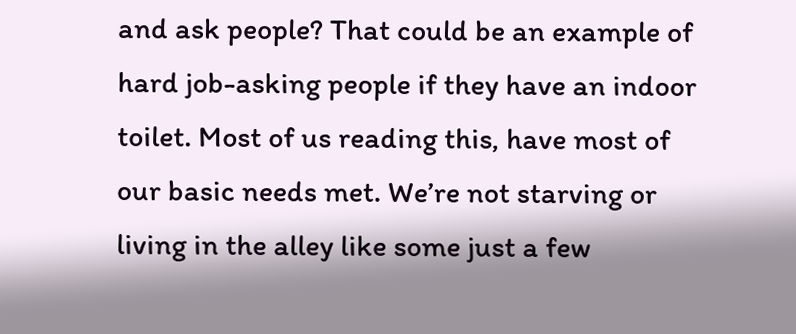and ask people? That could be an example of hard job-asking people if they have an indoor toilet. Most of us reading this, have most of our basic needs met. We’re not starving or living in the alley like some just a few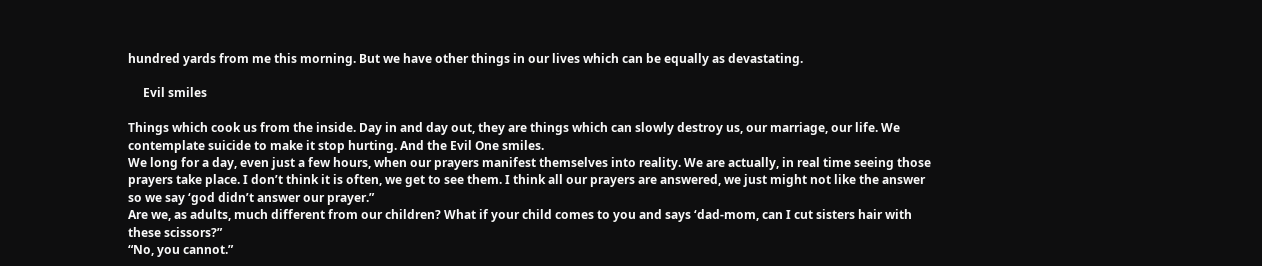hundred yards from me this morning. But we have other things in our lives which can be equally as devastating.

     Evil smiles

Things which cook us from the inside. Day in and day out, they are things which can slowly destroy us, our marriage, our life. We contemplate suicide to make it stop hurting. And the Evil One smiles.
We long for a day, even just a few hours, when our prayers manifest themselves into reality. We are actually, in real time seeing those prayers take place. I don’t think it is often, we get to see them. I think all our prayers are answered, we just might not like the answer so we say ‘god didn’t answer our prayer.”
Are we, as adults, much different from our children? What if your child comes to you and says ‘dad-mom, can I cut sisters hair with these scissors?”
“No, you cannot.”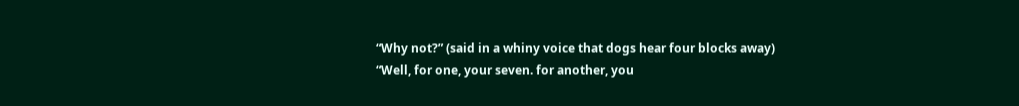“Why not?” (said in a whiny voice that dogs hear four blocks away)
“Well, for one, your seven. for another, you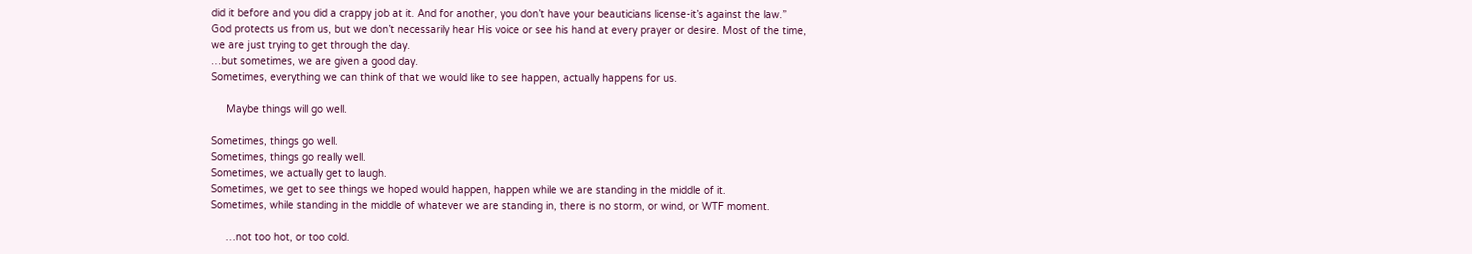did it before and you did a crappy job at it. And for another, you don’t have your beauticians license-it’s against the law.”
God protects us from us, but we don’t necessarily hear His voice or see his hand at every prayer or desire. Most of the time, we are just trying to get through the day.
…but sometimes, we are given a good day.
Sometimes, everything we can think of that we would like to see happen, actually happens for us.

     Maybe things will go well.

Sometimes, things go well.
Sometimes, things go really well.
Sometimes, we actually get to laugh.
Sometimes, we get to see things we hoped would happen, happen while we are standing in the middle of it.
Sometimes, while standing in the middle of whatever we are standing in, there is no storm, or wind, or WTF moment.

     …not too hot, or too cold.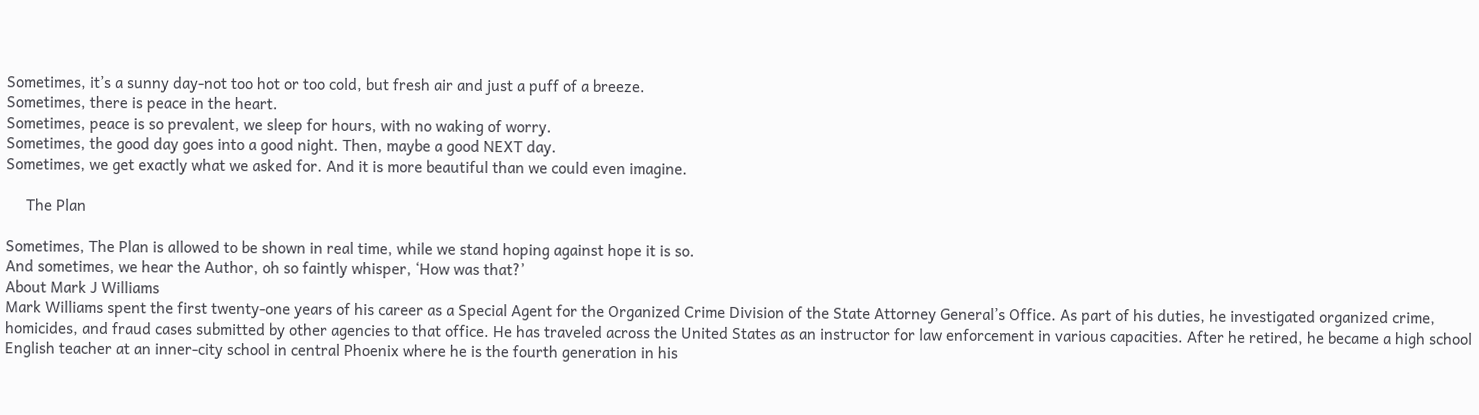Sometimes, it’s a sunny day-not too hot or too cold, but fresh air and just a puff of a breeze.
Sometimes, there is peace in the heart.
Sometimes, peace is so prevalent, we sleep for hours, with no waking of worry.
Sometimes, the good day goes into a good night. Then, maybe a good NEXT day.
Sometimes, we get exactly what we asked for. And it is more beautiful than we could even imagine.

     The Plan

Sometimes, The Plan is allowed to be shown in real time, while we stand hoping against hope it is so.
And sometimes, we hear the Author, oh so faintly whisper, ‘How was that?’
About Mark J Williams
Mark Williams spent the first twenty-one years of his career as a Special Agent for the Organized Crime Division of the State Attorney General’s Office. As part of his duties, he investigated organized crime, homicides, and fraud cases submitted by other agencies to that office. He has traveled across the United States as an instructor for law enforcement in various capacities. After he retired, he became a high school English teacher at an inner-city school in central Phoenix where he is the fourth generation in his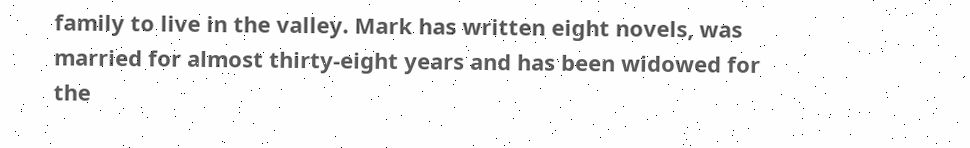family to live in the valley. Mark has written eight novels, was married for almost thirty-eight years and has been widowed for the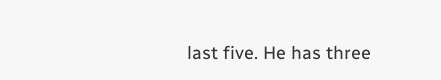last five. He has three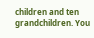children and ten grandchildren. You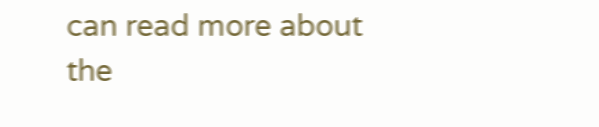can read more about the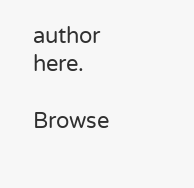author here.

Browse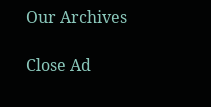Our Archives

Close Ad